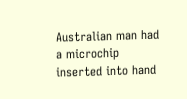Australian man had a microchip inserted into hand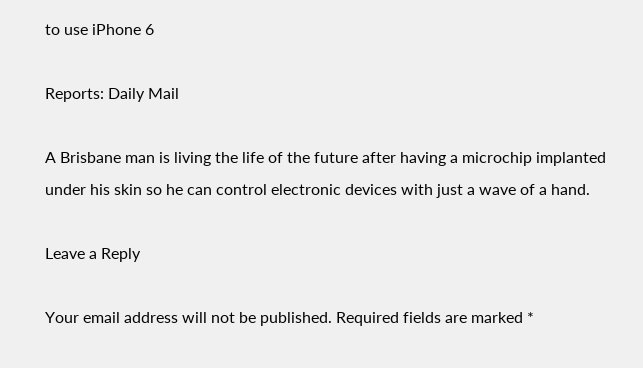to use iPhone 6

Reports: Daily Mail

A Brisbane man is living the life of the future after having a microchip implanted under his skin so he can control electronic devices with just a wave of a hand.

Leave a Reply

Your email address will not be published. Required fields are marked *